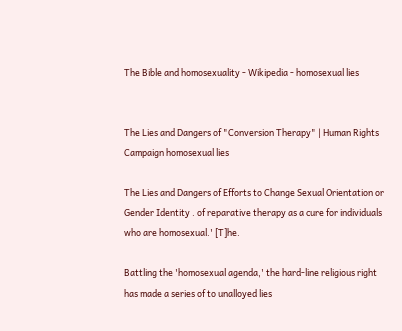The Bible and homosexuality - Wikipedia - homosexual lies


The Lies and Dangers of "Conversion Therapy" | Human Rights Campaign homosexual lies

The Lies and Dangers of Efforts to Change Sexual Orientation or Gender Identity . of reparative therapy as a cure for individuals who are homosexual.' [T]he.

Battling the 'homosexual agenda,' the hard-line religious right has made a series of to unalloyed lies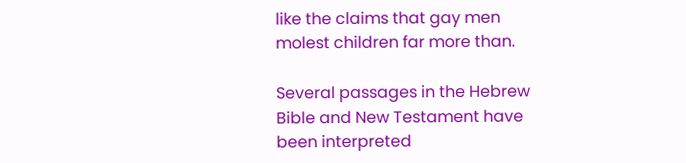like the claims that gay men molest children far more than.

Several passages in the Hebrew Bible and New Testament have been interpreted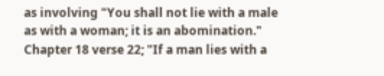as involving "You shall not lie with a male as with a woman; it is an abomination." Chapter 18 verse 22; "If a man lies with a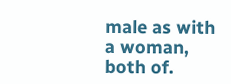male as with a woman, both of.